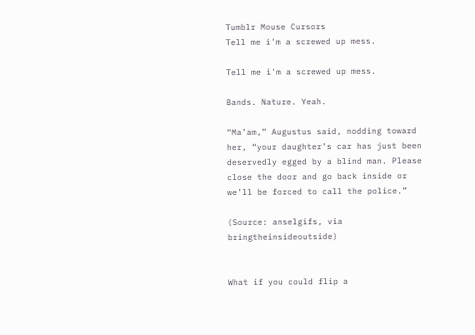Tumblr Mouse Cursors
Tell me i'm a screwed up mess.

Tell me i'm a screwed up mess.

Bands. Nature. Yeah.

“Ma’am,” Augustus said, nodding toward her, “your daughter’s car has just been deservedly egged by a blind man. Please close the door and go back inside or we’ll be forced to call the police.”

(Source: anselgifs, via bringtheinsideoutside)


What if you could flip a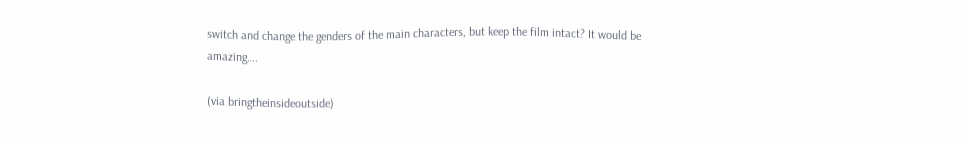switch and change the genders of the main characters, but keep the film intact? It would be amazing….

(via bringtheinsideoutside)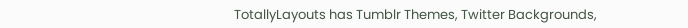TotallyLayouts has Tumblr Themes, Twitter Backgrounds,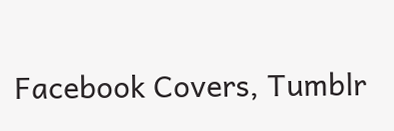Facebook Covers, Tumblr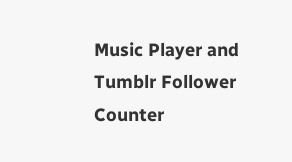Music Player and Tumblr Follower Counter